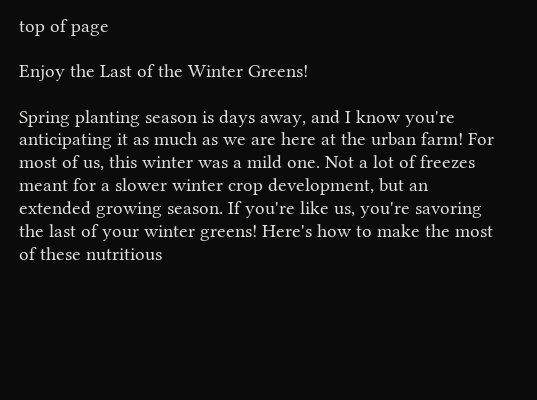top of page

Enjoy the Last of the Winter Greens!

Spring planting season is days away, and I know you're anticipating it as much as we are here at the urban farm! For most of us, this winter was a mild one. Not a lot of freezes meant for a slower winter crop development, but an extended growing season. If you're like us, you're savoring the last of your winter greens! Here's how to make the most of these nutritious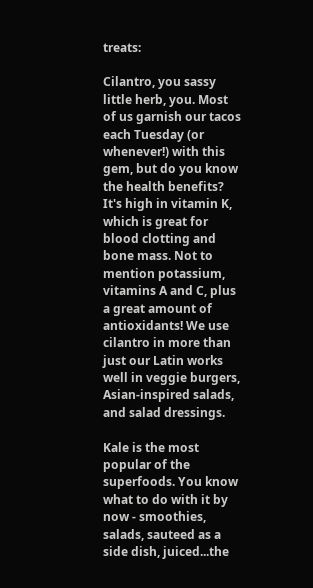treats:

Cilantro, you sassy little herb, you. Most of us garnish our tacos each Tuesday (or whenever!) with this gem, but do you know the health benefits? It's high in vitamin K, which is great for blood clotting and bone mass. Not to mention potassium, vitamins A and C, plus a great amount of antioxidants! We use cilantro in more than just our Latin works well in veggie burgers, Asian-inspired salads, and salad dressings.

Kale is the most popular of the superfoods. You know what to do with it by now - smoothies, salads, sauteed as a side dish, juiced...the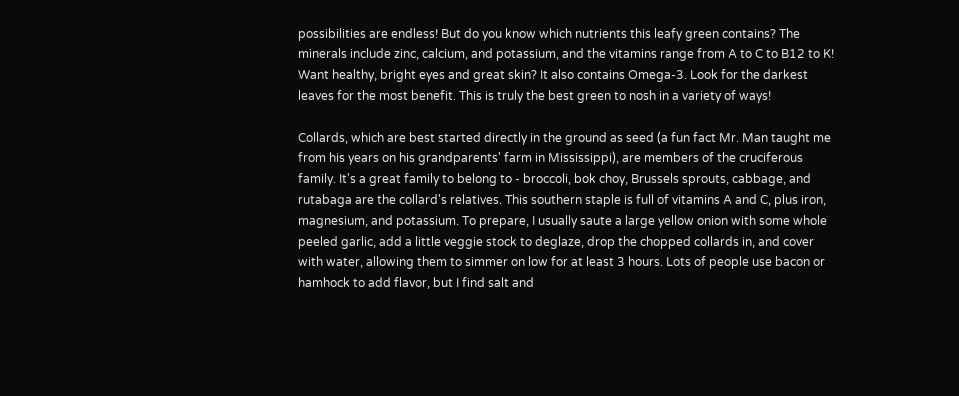possibilities are endless! But do you know which nutrients this leafy green contains? The minerals include zinc, calcium, and potassium, and the vitamins range from A to C to B12 to K! Want healthy, bright eyes and great skin? It also contains Omega-3. Look for the darkest leaves for the most benefit. This is truly the best green to nosh in a variety of ways!

Collards, which are best started directly in the ground as seed (a fun fact Mr. Man taught me from his years on his grandparents' farm in Mississippi), are members of the cruciferous family. It's a great family to belong to - broccoli, bok choy, Brussels sprouts, cabbage, and rutabaga are the collard's relatives. This southern staple is full of vitamins A and C, plus iron, magnesium, and potassium. To prepare, I usually saute a large yellow onion with some whole peeled garlic, add a little veggie stock to deglaze, drop the chopped collards in, and cover with water, allowing them to simmer on low for at least 3 hours. Lots of people use bacon or hamhock to add flavor, but I find salt and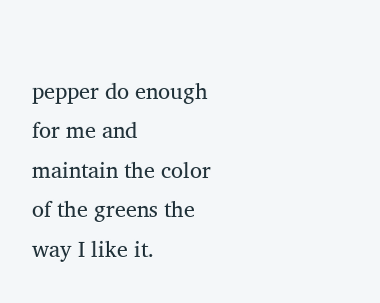pepper do enough for me and maintain the color of the greens the way I like it.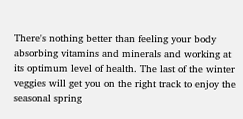There's nothing better than feeling your body absorbing vitamins and minerals and working at its optimum level of health. The last of the winter veggies will get you on the right track to enjoy the seasonal spring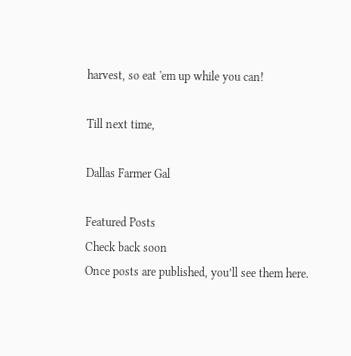harvest, so eat 'em up while you can!

Till next time,

Dallas Farmer Gal

Featured Posts
Check back soon
Once posts are published, you’ll see them here.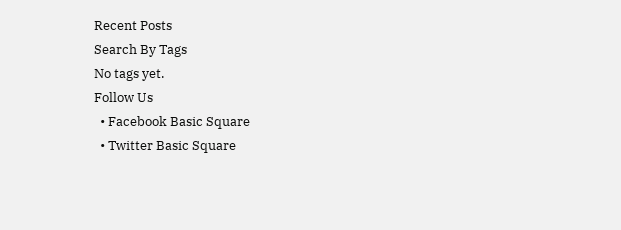Recent Posts
Search By Tags
No tags yet.
Follow Us
  • Facebook Basic Square
  • Twitter Basic Square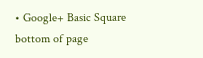• Google+ Basic Square
bottom of page